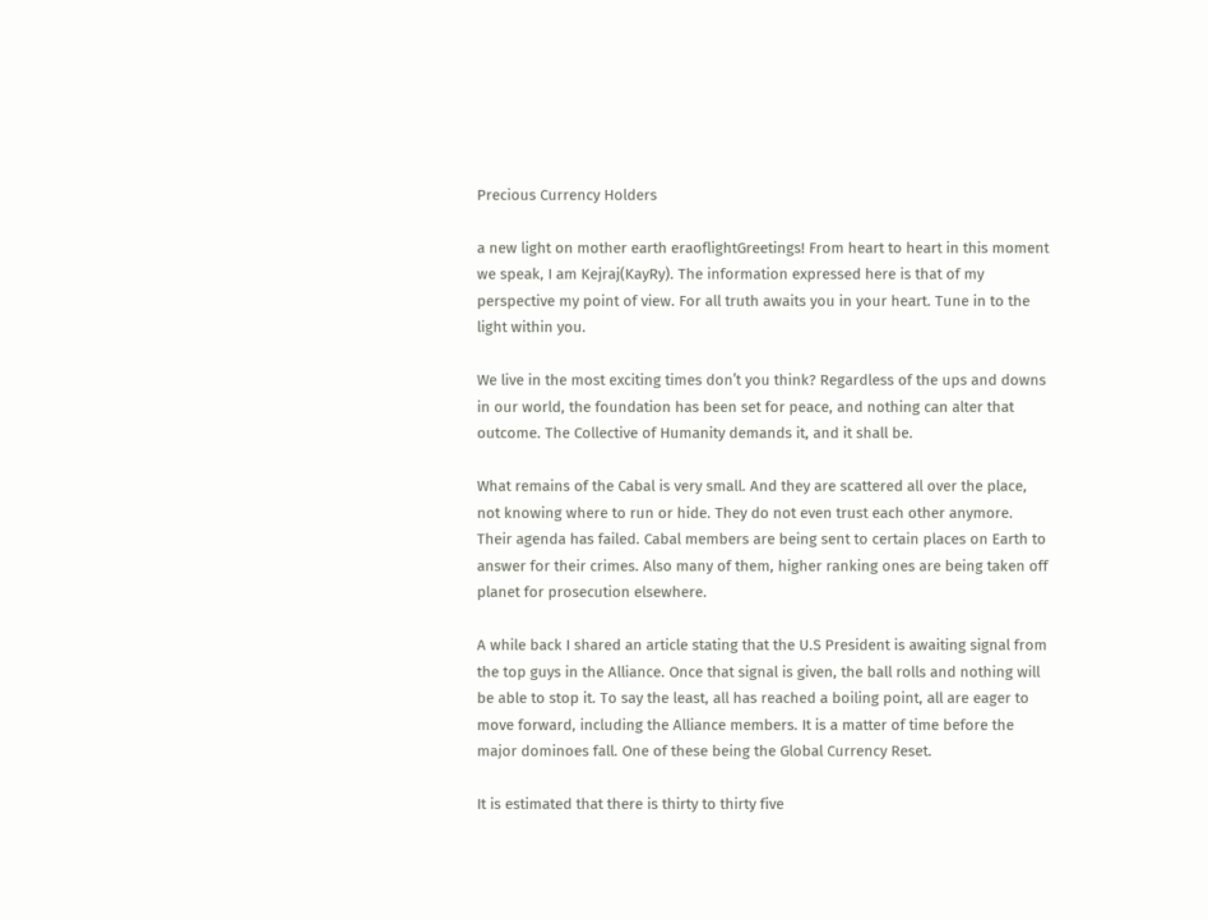Precious Currency Holders

a new light on mother earth eraoflightGreetings! From heart to heart in this moment we speak, I am Kejraj(KayRy). The information expressed here is that of my perspective my point of view. For all truth awaits you in your heart. Tune in to the light within you.

We live in the most exciting times don’t you think? Regardless of the ups and downs in our world, the foundation has been set for peace, and nothing can alter that outcome. The Collective of Humanity demands it, and it shall be.

What remains of the Cabal is very small. And they are scattered all over the place, not knowing where to run or hide. They do not even trust each other anymore. Their agenda has failed. Cabal members are being sent to certain places on Earth to answer for their crimes. Also many of them, higher ranking ones are being taken off planet for prosecution elsewhere.

A while back I shared an article stating that the U.S President is awaiting signal from the top guys in the Alliance. Once that signal is given, the ball rolls and nothing will be able to stop it. To say the least, all has reached a boiling point, all are eager to move forward, including the Alliance members. It is a matter of time before the major dominoes fall. One of these being the Global Currency Reset.

It is estimated that there is thirty to thirty five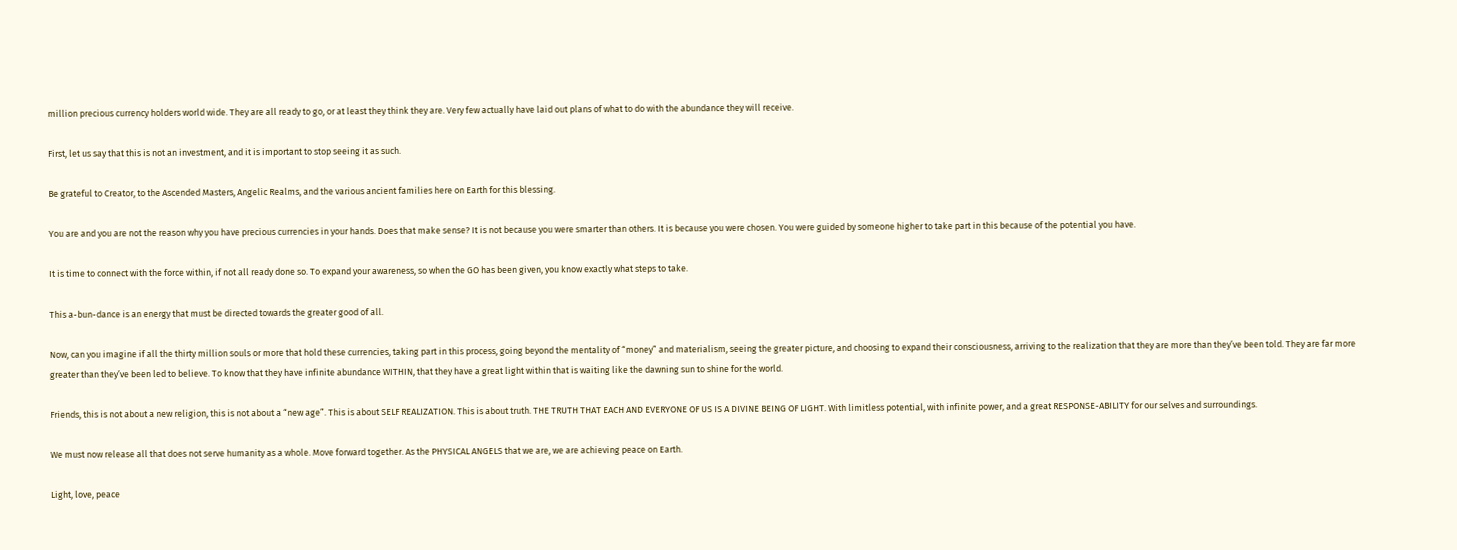million precious currency holders world wide. They are all ready to go, or at least they think they are. Very few actually have laid out plans of what to do with the abundance they will receive.

First, let us say that this is not an investment, and it is important to stop seeing it as such.

Be grateful to Creator, to the Ascended Masters, Angelic Realms, and the various ancient families here on Earth for this blessing.

You are and you are not the reason why you have precious currencies in your hands. Does that make sense? It is not because you were smarter than others. It is because you were chosen. You were guided by someone higher to take part in this because of the potential you have.

It is time to connect with the force within, if not all ready done so. To expand your awareness, so when the GO has been given, you know exactly what steps to take.

This a-bun-dance is an energy that must be directed towards the greater good of all.

Now, can you imagine if all the thirty million souls or more that hold these currencies, taking part in this process, going beyond the mentality of “money” and materialism, seeing the greater picture, and choosing to expand their consciousness, arriving to the realization that they are more than they’ve been told. They are far more greater than they’ve been led to believe. To know that they have infinite abundance WITHIN, that they have a great light within that is waiting like the dawning sun to shine for the world.

Friends, this is not about a new religion, this is not about a “new age”. This is about SELF REALIZATION. This is about truth. THE TRUTH THAT EACH AND EVERYONE OF US IS A DIVINE BEING OF LIGHT. With limitless potential, with infinite power, and a great RESPONSE-ABILITY for our selves and surroundings.

We must now release all that does not serve humanity as a whole. Move forward together. As the PHYSICAL ANGELS that we are, we are achieving peace on Earth.

Light, love, peace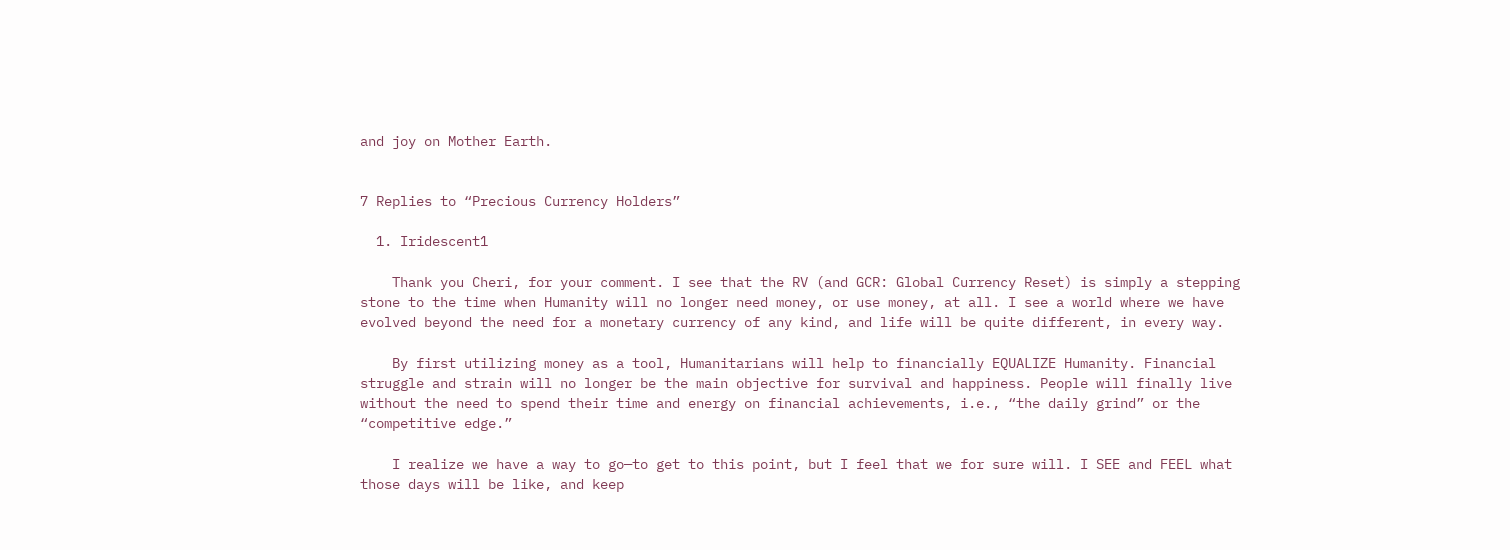and joy on Mother Earth.


7 Replies to “Precious Currency Holders”

  1. Iridescent1

    Thank you Cheri, for your comment. I see that the RV (and GCR: Global Currency Reset) is simply a stepping stone to the time when Humanity will no longer need money, or use money, at all. I see a world where we have evolved beyond the need for a monetary currency of any kind, and life will be quite different, in every way.

    By first utilizing money as a tool, Humanitarians will help to financially EQUALIZE Humanity. Financial struggle and strain will no longer be the main objective for survival and happiness. People will finally live without the need to spend their time and energy on financial achievements, i.e., “the daily grind” or the “competitive edge.”

    I realize we have a way to go—to get to this point, but I feel that we for sure will. I SEE and FEEL what those days will be like, and keep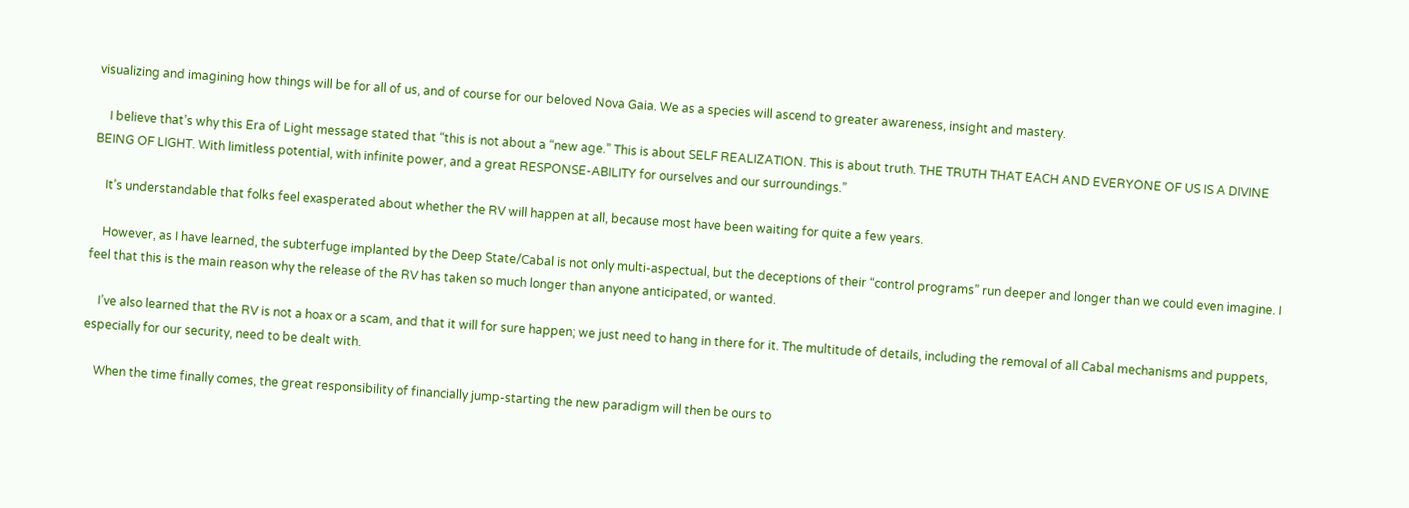visualizing and imagining how things will be for all of us, and of course for our beloved Nova Gaia. We as a species will ascend to greater awareness, insight and mastery.

    I believe that’s why this Era of Light message stated that “this is not about a “new age.” This is about SELF REALIZATION. This is about truth. THE TRUTH THAT EACH AND EVERYONE OF US IS A DIVINE BEING OF LIGHT. With limitless potential, with infinite power, and a great RESPONSE-ABILITY for ourselves and our surroundings.”

    It’s understandable that folks feel exasperated about whether the RV will happen at all, because most have been waiting for quite a few years.

    However, as I have learned, the subterfuge implanted by the Deep State/Cabal is not only multi-aspectual, but the deceptions of their “control programs” run deeper and longer than we could even imagine. I feel that this is the main reason why the release of the RV has taken so much longer than anyone anticipated, or wanted.

    I’ve also learned that the RV is not a hoax or a scam, and that it will for sure happen; we just need to hang in there for it. The multitude of details, including the removal of all Cabal mechanisms and puppets, especially for our security, need to be dealt with.

    When the time finally comes, the great responsibility of financially jump-starting the new paradigm will then be ours to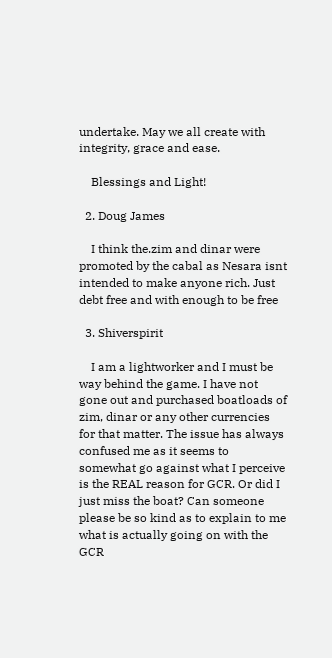undertake. May we all create with integrity, grace and ease.

    Blessings and Light!

  2. Doug James

    I think the.zim and dinar were promoted by the cabal as Nesara isnt intended to make anyone rich. Just debt free and with enough to be free

  3. Shiverspirit

    I am a lightworker and I must be way behind the game. I have not gone out and purchased boatloads of zim, dinar or any other currencies for that matter. The issue has always confused me as it seems to somewhat go against what I perceive is the REAL reason for GCR. Or did I just miss the boat? Can someone please be so kind as to explain to me what is actually going on with the GCR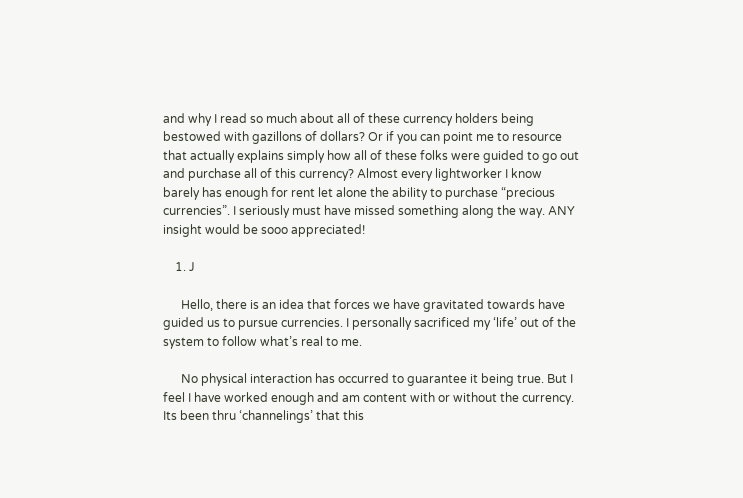and why I read so much about all of these currency holders being bestowed with gazillons of dollars? Or if you can point me to resource that actually explains simply how all of these folks were guided to go out and purchase all of this currency? Almost every lightworker I know barely has enough for rent let alone the ability to purchase “precious currencies”. I seriously must have missed something along the way. ANY insight would be sooo appreciated!

    1. J

      Hello, there is an idea that forces we have gravitated towards have guided us to pursue currencies. I personally sacrificed my ‘life’ out of the system to follow what’s real to me.

      No physical interaction has occurred to guarantee it being true. But I feel I have worked enough and am content with or without the currency. Its been thru ‘channelings’ that this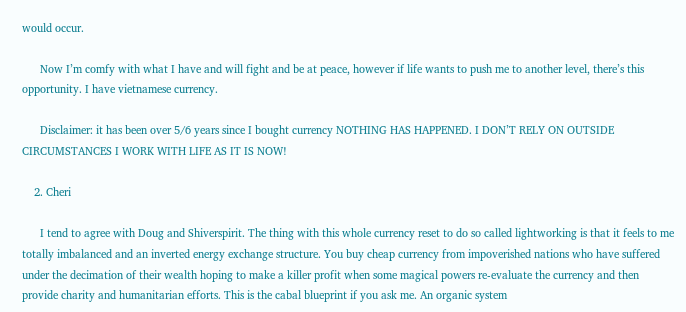would occur.

      Now I’m comfy with what I have and will fight and be at peace, however if life wants to push me to another level, there’s this opportunity. I have vietnamese currency.

      Disclaimer: it has been over 5/6 years since I bought currency NOTHING HAS HAPPENED. I DON’T RELY ON OUTSIDE CIRCUMSTANCES I WORK WITH LIFE AS IT IS NOW!

    2. Cheri

      I tend to agree with Doug and Shiverspirit. The thing with this whole currency reset to do so called lightworking is that it feels to me totally imbalanced and an inverted energy exchange structure. You buy cheap currency from impoverished nations who have suffered under the decimation of their wealth hoping to make a killer profit when some magical powers re-evaluate the currency and then provide charity and humanitarian efforts. This is the cabal blueprint if you ask me. An organic system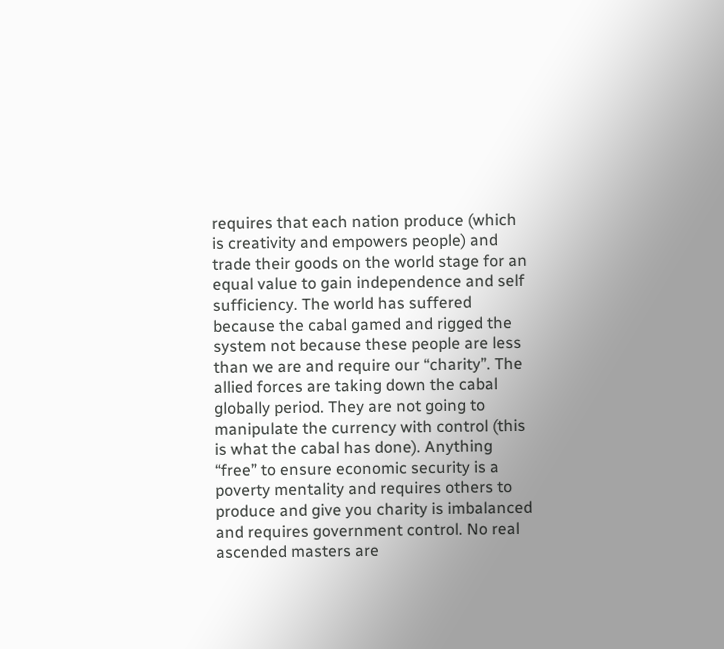requires that each nation produce (which is creativity and empowers people) and trade their goods on the world stage for an equal value to gain independence and self sufficiency. The world has suffered because the cabal gamed and rigged the system not because these people are less than we are and require our “charity”. The allied forces are taking down the cabal globally period. They are not going to manipulate the currency with control (this is what the cabal has done). Anything “free” to ensure economic security is a poverty mentality and requires others to produce and give you charity is imbalanced and requires government control. No real ascended masters are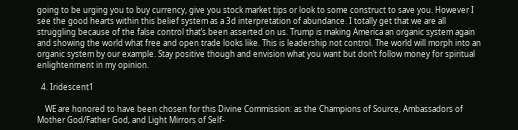going to be urging you to buy currency, give you stock market tips or look to some construct to save you. However I see the good hearts within this belief system as a 3d interpretation of abundance. I totally get that we are all struggling because of the false control that’s been asserted on us. Trump is making America an organic system again and showing the world what free and open trade looks like. This is leadership not control. The world will morph into an organic system by our example. Stay positive though and envision what you want but don’t follow money for spiritual enlightenment in my opinion.

  4. Iridescent1

    WE are honored to have been chosen for this Divine Commission: as the Champions of Source, Ambassadors of Mother God/Father God, and Light Mirrors of Self-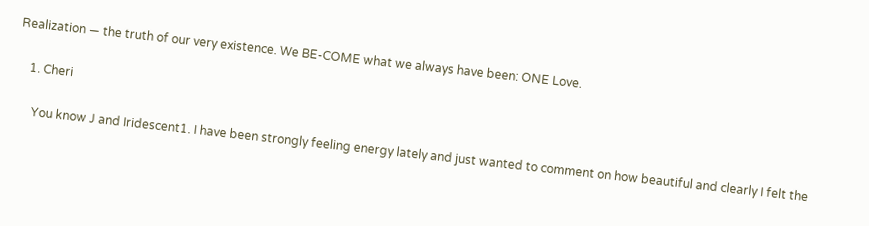Realization — the truth of our very existence. We BE-COME what we always have been: ONE Love.

    1. Cheri

      You know J and Iridescent1. I have been strongly feeling energy lately and just wanted to comment on how beautiful and clearly I felt the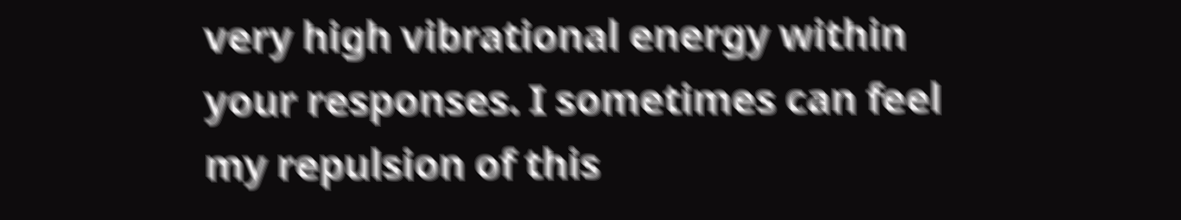very high vibrational energy within your responses. I sometimes can feel my repulsion of this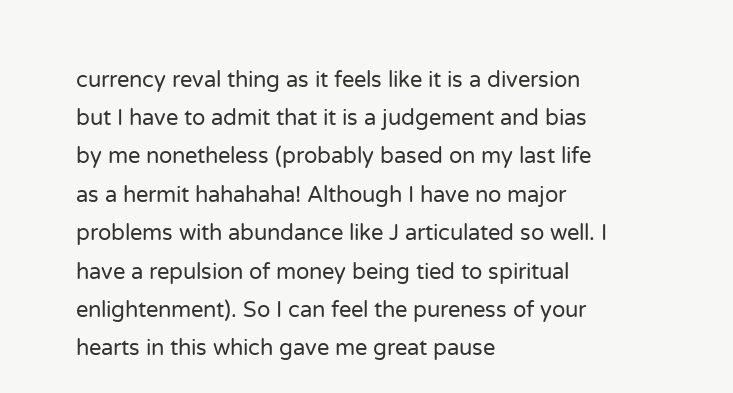currency reval thing as it feels like it is a diversion but I have to admit that it is a judgement and bias by me nonetheless (probably based on my last life as a hermit hahahaha! Although I have no major problems with abundance like J articulated so well. I have a repulsion of money being tied to spiritual enlightenment). So I can feel the pureness of your hearts in this which gave me great pause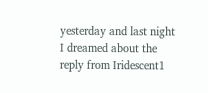yesterday and last night I dreamed about the reply from Iridescent1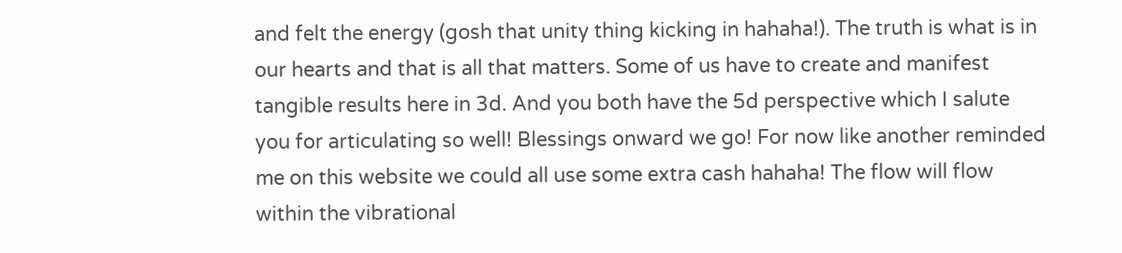and felt the energy (gosh that unity thing kicking in hahaha!). The truth is what is in our hearts and that is all that matters. Some of us have to create and manifest tangible results here in 3d. And you both have the 5d perspective which I salute you for articulating so well! Blessings onward we go! For now like another reminded me on this website we could all use some extra cash hahaha! The flow will flow within the vibrational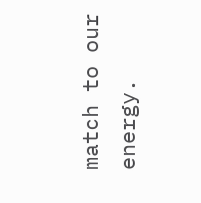match to our energy.